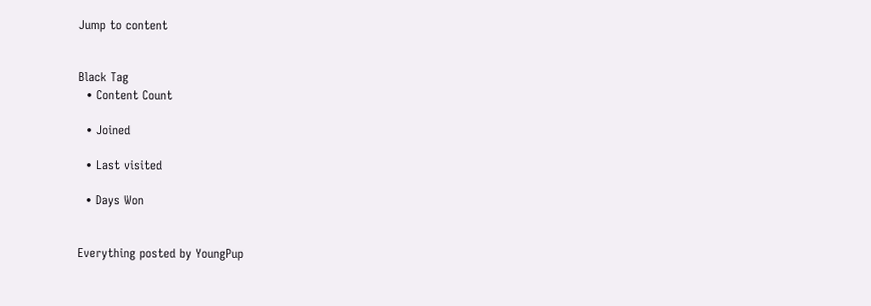Jump to content


Black Tag
  • Content Count

  • Joined

  • Last visited

  • Days Won


Everything posted by YoungPup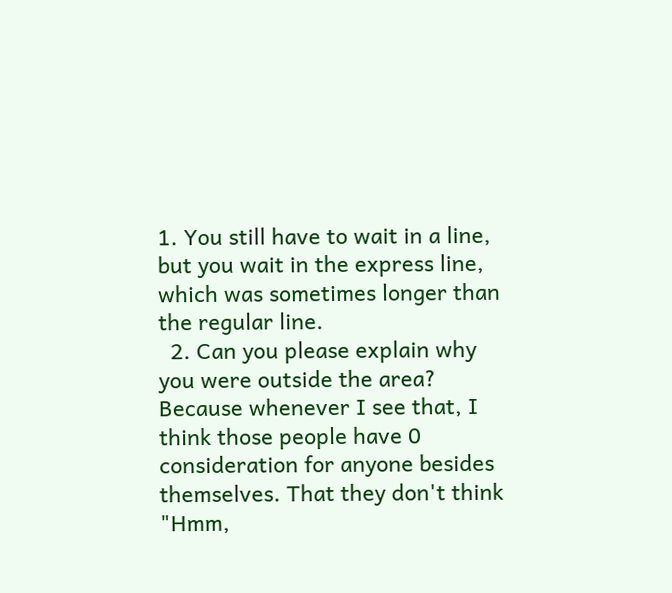1. You still have to wait in a line, but you wait in the express line, which was sometimes longer than the regular line.
  2. Can you please explain why you were outside the area? Because whenever I see that, I think those people have 0 consideration for anyone besides themselves. That they don't think "Hmm,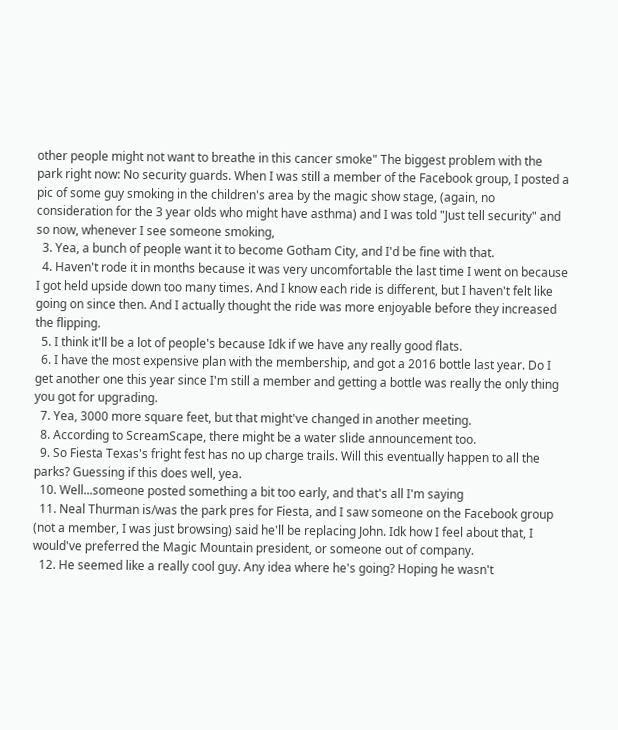other people might not want to breathe in this cancer smoke" The biggest problem with the park right now: No security guards. When I was still a member of the Facebook group, I posted a pic of some guy smoking in the children's area by the magic show stage, (again, no consideration for the 3 year olds who might have asthma) and I was told "Just tell security" and so now, whenever I see someone smoking,
  3. Yea, a bunch of people want it to become Gotham City, and I'd be fine with that.
  4. Haven't rode it in months because it was very uncomfortable the last time I went on because I got held upside down too many times. And I know each ride is different, but I haven't felt like going on since then. And I actually thought the ride was more enjoyable before they increased the flipping.
  5. I think it'll be a lot of people's because Idk if we have any really good flats.
  6. I have the most expensive plan with the membership, and got a 2016 bottle last year. Do I get another one this year since I'm still a member and getting a bottle was really the only thing you got for upgrading.
  7. Yea, 3000 more square feet, but that might've changed in another meeting.
  8. According to ScreamScape, there might be a water slide announcement too.
  9. So Fiesta Texas's fright fest has no up charge trails. Will this eventually happen to all the parks? Guessing if this does well, yea.
  10. Well...someone posted something a bit too early, and that's all I'm saying
  11. Neal Thurman is/was the park pres for Fiesta, and I saw someone on the Facebook group (not a member, I was just browsing) said he'll be replacing John. Idk how I feel about that, I would've preferred the Magic Mountain president, or someone out of company.
  12. He seemed like a really cool guy. Any idea where he's going? Hoping he wasn't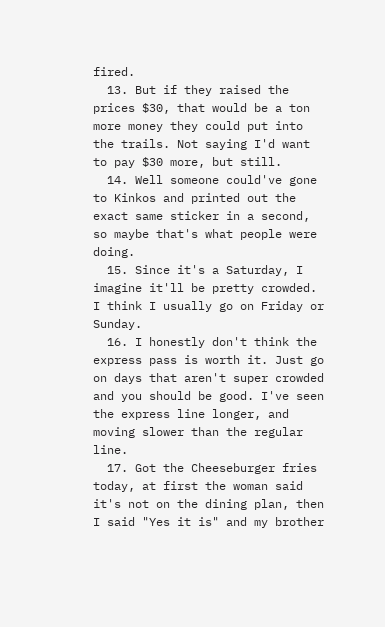fired.
  13. But if they raised the prices $30, that would be a ton more money they could put into the trails. Not saying I'd want to pay $30 more, but still.
  14. Well someone could've gone to Kinkos and printed out the exact same sticker in a second, so maybe that's what people were doing.
  15. Since it's a Saturday, I imagine it'll be pretty crowded. I think I usually go on Friday or Sunday.
  16. I honestly don't think the express pass is worth it. Just go on days that aren't super crowded and you should be good. I've seen the express line longer, and moving slower than the regular line.
  17. Got the Cheeseburger fries today, at first the woman said it's not on the dining plan, then I said "Yes it is" and my brother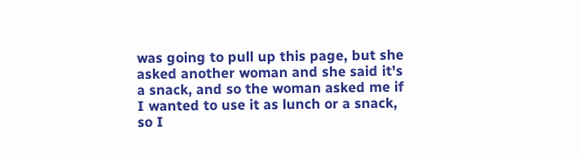was going to pull up this page, but she asked another woman and she said it's a snack, and so the woman asked me if I wanted to use it as lunch or a snack, so I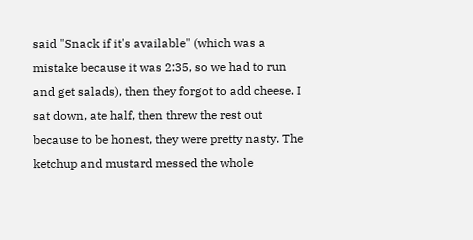said "Snack if it's available" (which was a mistake because it was 2:35, so we had to run and get salads), then they forgot to add cheese. I sat down, ate half, then threw the rest out because to be honest, they were pretty nasty. The ketchup and mustard messed the whole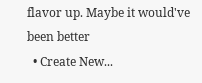flavor up. Maybe it would've been better
  • Create New...